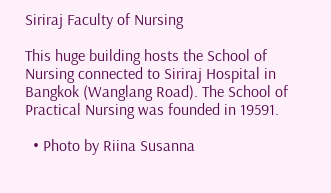Siriraj Faculty of Nursing

This huge building hosts the School of Nursing connected to Siriraj Hospital in Bangkok (Wanglang Road). The School of Practical Nursing was founded in 19591.

  • Photo by Riina Susanna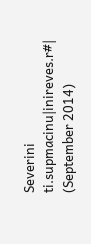Severini ti.supmacinu|inireves.r#| (September 2014)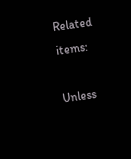Related items:

Unless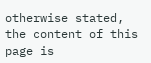otherwise stated, the content of this page is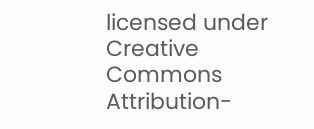licensed under Creative Commons Attribution-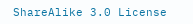ShareAlike 3.0 License